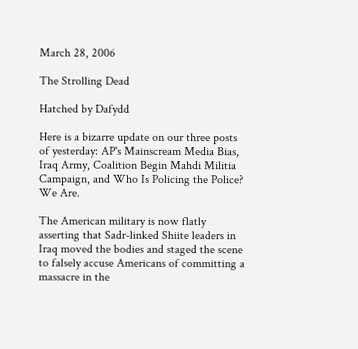March 28, 2006

The Strolling Dead

Hatched by Dafydd

Here is a bizarre update on our three posts of yesterday: AP's Mainscream Media Bias, Iraq Army, Coalition Begin Mahdi Militia Campaign, and Who Is Policing the Police? We Are.

The American military is now flatly asserting that Sadr-linked Shiite leaders in Iraq moved the bodies and staged the scene to falsely accuse Americans of committing a massacre in the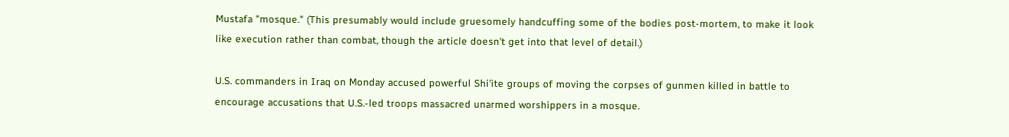Mustafa "mosque." (This presumably would include gruesomely handcuffing some of the bodies post-mortem, to make it look like execution rather than combat, though the article doesn't get into that level of detail.)

U.S. commanders in Iraq on Monday accused powerful Shi'ite groups of moving the corpses of gunmen killed in battle to encourage accusations that U.S.-led troops massacred unarmed worshippers in a mosque.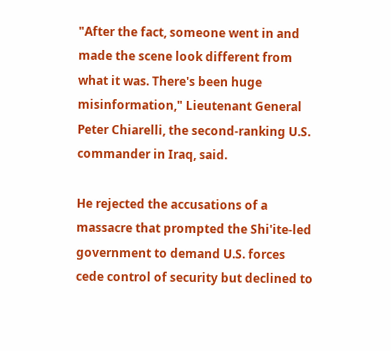"After the fact, someone went in and made the scene look different from what it was. There's been huge misinformation," Lieutenant General Peter Chiarelli, the second-ranking U.S. commander in Iraq, said.

He rejected the accusations of a massacre that prompted the Shi'ite-led government to demand U.S. forces cede control of security but declined to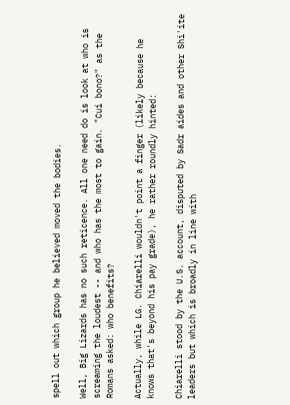spell out which group he believed moved the bodies.

Well, Big Lizards has no such reticence. All one need do is look at who is screaming the loudest -- and who has the most to gain. "Cui bono?" as the Romans asked: who benefits?

Actually, while LG. Chiarelli wouldn't point a finger (likely because he knows that's beyond his pay grade), he rather roundly hinted:

Chiarelli stood by the U.S. account, disputed by Sadr aides and other Shi'ite leaders but which is broadly in line with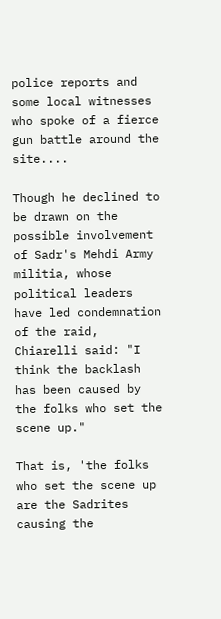police reports and some local witnesses who spoke of a fierce gun battle around the site....

Though he declined to be drawn on the possible involvement of Sadr's Mehdi Army militia, whose political leaders have led condemnation of the raid, Chiarelli said: "I think the backlash has been caused by the folks who set the scene up."

That is, 'the folks who set the scene up are the Sadrites causing the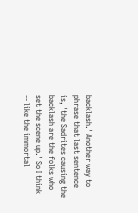backlash.' Another way to phrase that last sentence is, 'the Sadrites causing the backlash are the folks who set the scene up.' So I think -- like the immortal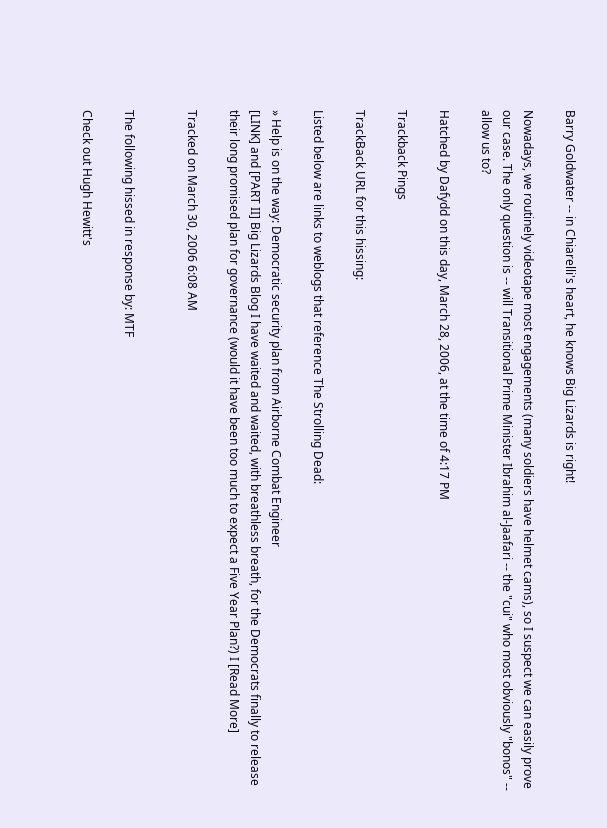Barry Goldwater -- in Chiarelli's heart, he knows Big Lizards is right!

Nowadays, we routinely videotape most engagements (many soldiers have helmet cams), so I suspect we can easily prove our case. The only question is -- will Transitional Prime Minister Ibrahim al-Jaafari -- the "cui" who most obviously "bonos" -- allow us to?

Hatched by Dafydd on this day, March 28, 2006, at the time of 4:17 PM

Trackback Pings

TrackBack URL for this hissing:

Listed below are links to weblogs that reference The Strolling Dead:

» Help is on the way: Democratic security plan from Airborne Combat Engineer
[LINK] and [PART II] Big Lizards Blog I have waited and waited, with breathless breath, for the Democrats finally to release their long promised plan for governance (would it have been too much to expect a Five Year Plan?) I [Read More]

Tracked on March 30, 2006 6:08 AM


The following hissed in response by: MTF

Check out Hugh Hewitt's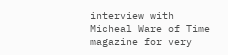interview with Micheal Ware of Time magazine for very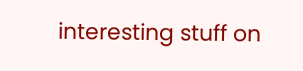interesting stuff on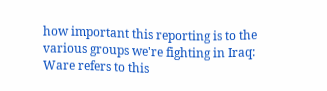how important this reporting is to the various groups we're fighting in Iraq: Ware refers to this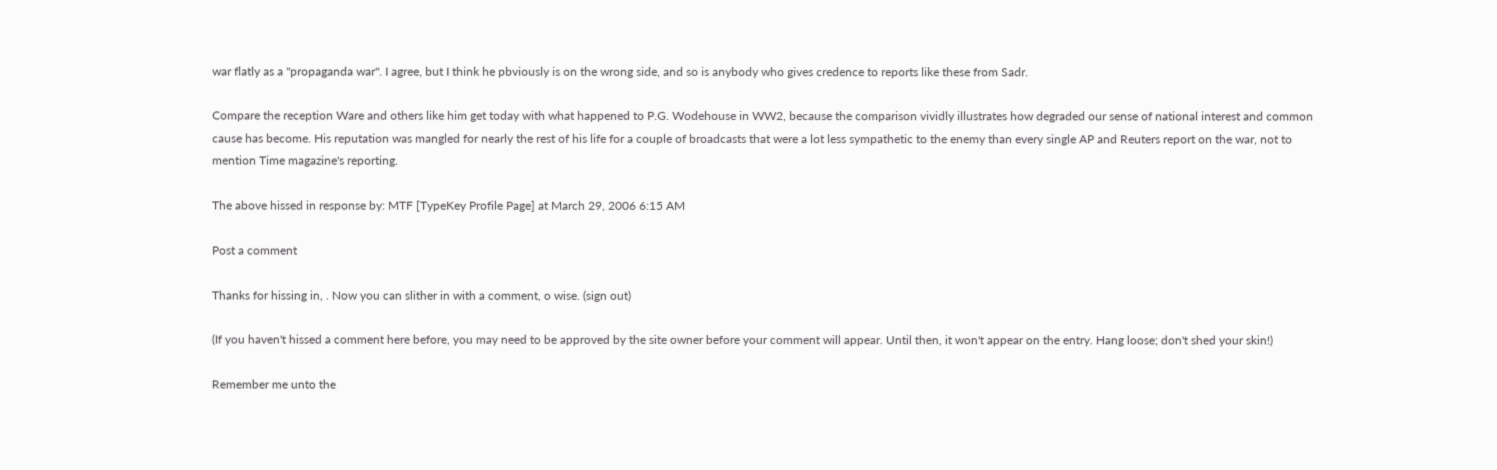war flatly as a "propaganda war". I agree, but I think he pbviously is on the wrong side, and so is anybody who gives credence to reports like these from Sadr.

Compare the reception Ware and others like him get today with what happened to P.G. Wodehouse in WW2, because the comparison vividly illustrates how degraded our sense of national interest and common cause has become. His reputation was mangled for nearly the rest of his life for a couple of broadcasts that were a lot less sympathetic to the enemy than every single AP and Reuters report on the war, not to mention Time magazine's reporting.

The above hissed in response by: MTF [TypeKey Profile Page] at March 29, 2006 6:15 AM

Post a comment

Thanks for hissing in, . Now you can slither in with a comment, o wise. (sign out)

(If you haven't hissed a comment here before, you may need to be approved by the site owner before your comment will appear. Until then, it won't appear on the entry. Hang loose; don't shed your skin!)

Remember me unto the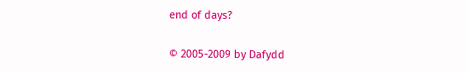end of days?

© 2005-2009 by Dafydd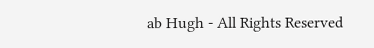ab Hugh - All Rights Reserved